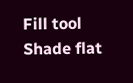Fill tool Shade flat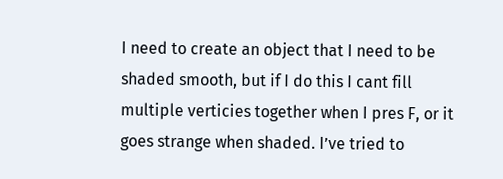I need to create an object that I need to be shaded smooth, but if I do this I cant fill multiple verticies together when I pres F, or it goes strange when shaded. I’ve tried to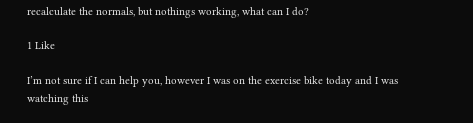recalculate the normals, but nothings working, what can I do?

1 Like

I’m not sure if I can help you, however I was on the exercise bike today and I was watching this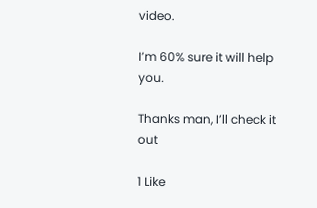video.

I’m 60% sure it will help you.

Thanks man, I’ll check it out

1 Like